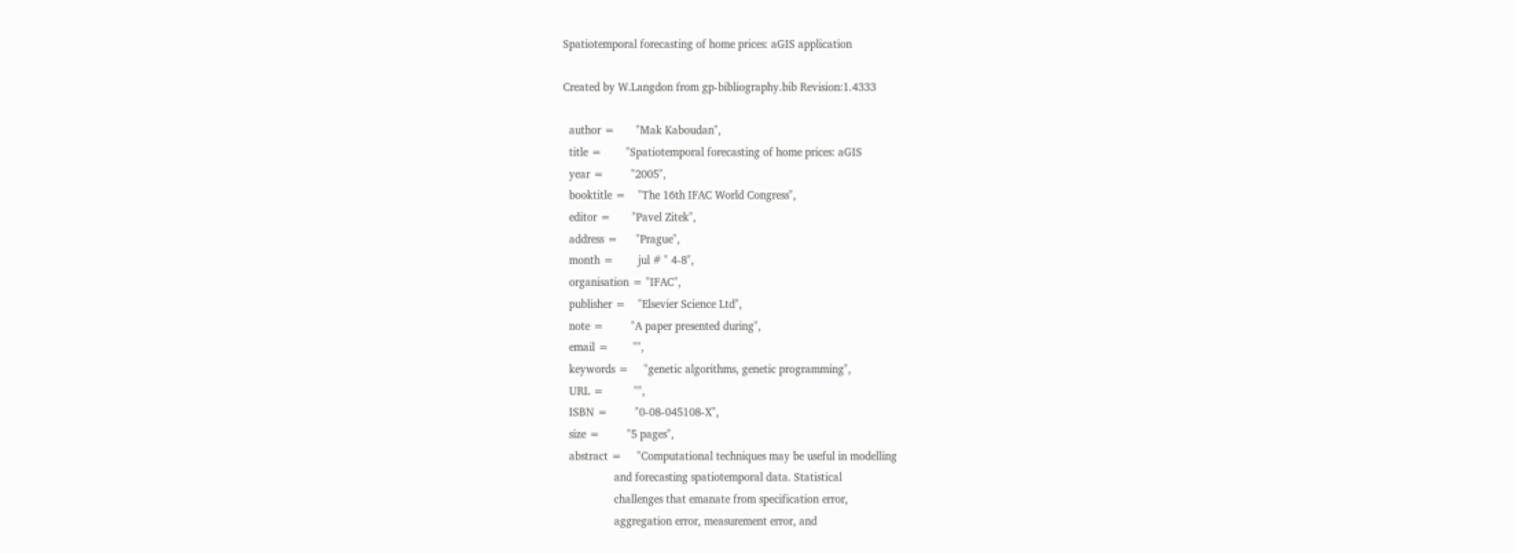Spatiotemporal forecasting of home prices: aGIS application

Created by W.Langdon from gp-bibliography.bib Revision:1.4333

  author =       "Mak Kaboudan",
  title =        "Spatiotemporal forecasting of home prices: aGIS
  year =         "2005",
  booktitle =    "The 16th IFAC World Congress",
  editor =       "Pavel Zitek",
  address =      "Prague",
  month =        jul # " 4-8",
  organisation = "IFAC",
  publisher =    "Elsevier Science Ltd",
  note =         "A paper presented during",
  email =        "",
  keywords =     "genetic algorithms, genetic programming",
  URL =          "",
  ISBN =         "0-08-045108-X",
  size =         "5 pages",
  abstract =     "Computational techniques may be useful in modelling
                 and forecasting spatiotemporal data. Statistical
                 challenges that emanate from specification error,
                 aggregation error, measurement error, and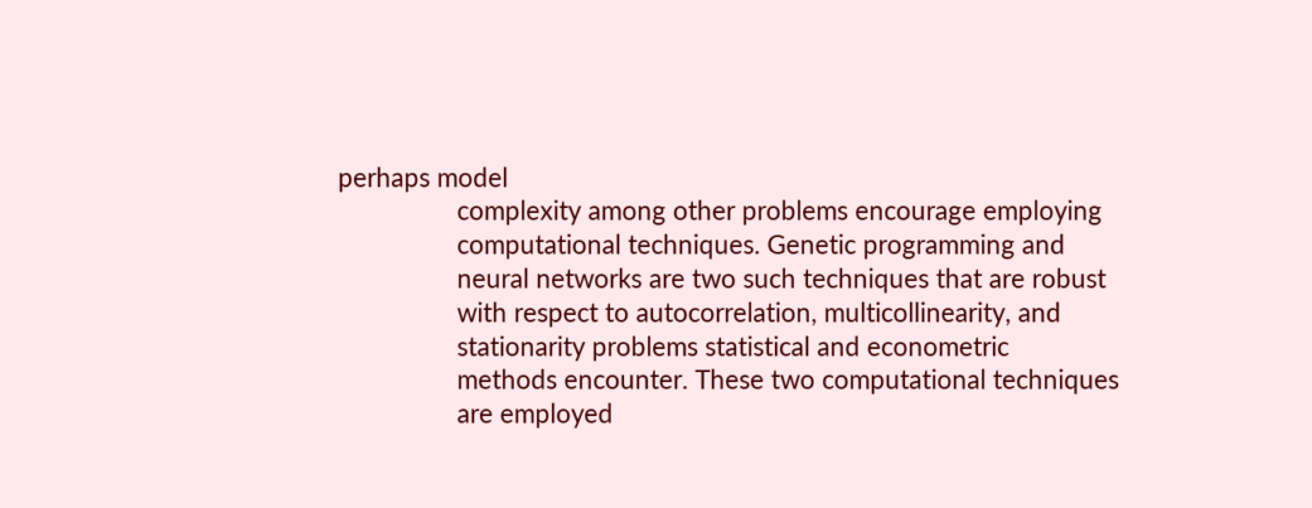perhaps model
                 complexity among other problems encourage employing
                 computational techniques. Genetic programming and
                 neural networks are two such techniques that are robust
                 with respect to autocorrelation, multicollinearity, and
                 stationarity problems statistical and econometric
                 methods encounter. These two computational techniques
                 are employed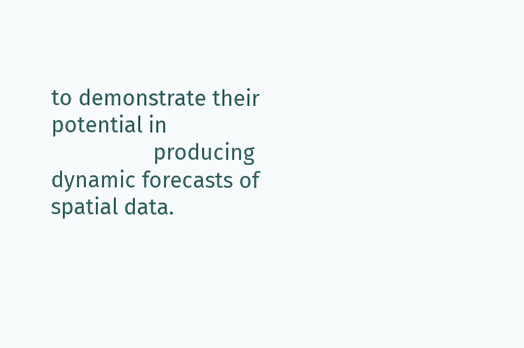to demonstrate their potential in
                 producing dynamic forecasts of spatial data.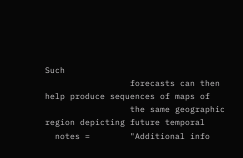Such
                 forecasts can then help produce sequences of maps of
                 the same geographic region depicting future temporal
  notes =        "Additional info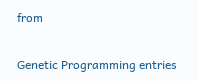from

Genetic Programming entries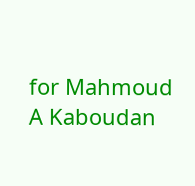for Mahmoud A Kaboudan